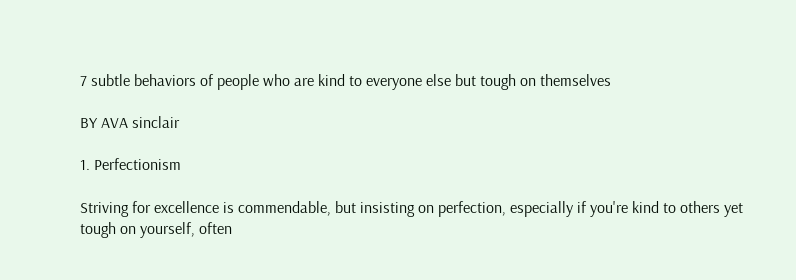7 subtle behaviors of people who are kind to everyone else but tough on themselves

BY AVA sinclair

1. Perfectionism

Striving for excellence is commendable, but insisting on perfection, especially if you're kind to others yet tough on yourself, often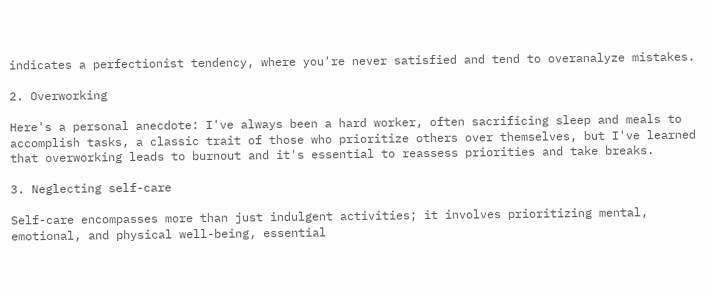indicates a perfectionist tendency, where you're never satisfied and tend to overanalyze mistakes.

2. Overworking

Here's a personal anecdote: I've always been a hard worker, often sacrificing sleep and meals to accomplish tasks, a classic trait of those who prioritize others over themselves, but I've learned that overworking leads to burnout and it's essential to reassess priorities and take breaks.

3. Neglecting self-care

Self-care encompasses more than just indulgent activities; it involves prioritizing mental, emotional, and physical well-being, essential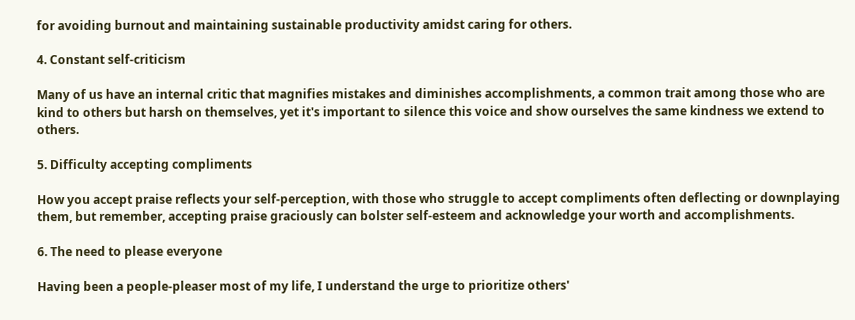for avoiding burnout and maintaining sustainable productivity amidst caring for others.

4. Constant self-criticism

Many of us have an internal critic that magnifies mistakes and diminishes accomplishments, a common trait among those who are kind to others but harsh on themselves, yet it's important to silence this voice and show ourselves the same kindness we extend to others.

5. Difficulty accepting compliments

How you accept praise reflects your self-perception, with those who struggle to accept compliments often deflecting or downplaying them, but remember, accepting praise graciously can bolster self-esteem and acknowledge your worth and accomplishments.

6. The need to please everyone

Having been a people-pleaser most of my life, I understand the urge to prioritize others'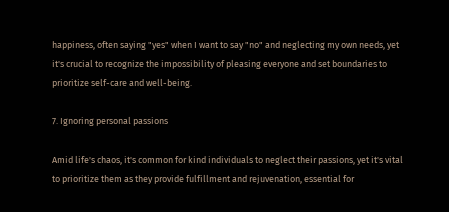happiness, often saying "yes" when I want to say "no" and neglecting my own needs, yet it's crucial to recognize the impossibility of pleasing everyone and set boundaries to prioritize self-care and well-being.

7. Ignoring personal passions

Amid life's chaos, it's common for kind individuals to neglect their passions, yet it's vital to prioritize them as they provide fulfillment and rejuvenation, essential for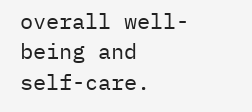overall well-being and self-care.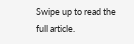Swipe up to read the full article.